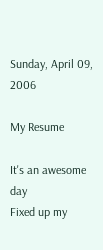Sunday, April 09, 2006

My Resume

It's an awesome day
Fixed up my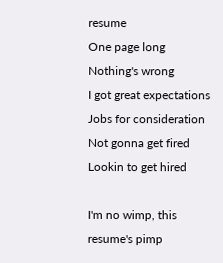resume
One page long
Nothing's wrong
I got great expectations
Jobs for consideration
Not gonna get fired
Lookin to get hired

I'm no wimp, this resume's pimp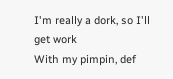I'm really a dork, so I'll get work
With my pimpin, def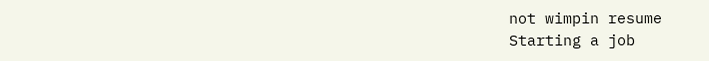not wimpin resume
Starting a job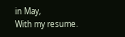in May,
With my resume.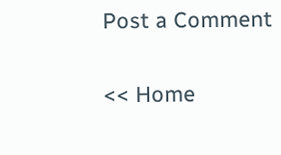Post a Comment

<< Home